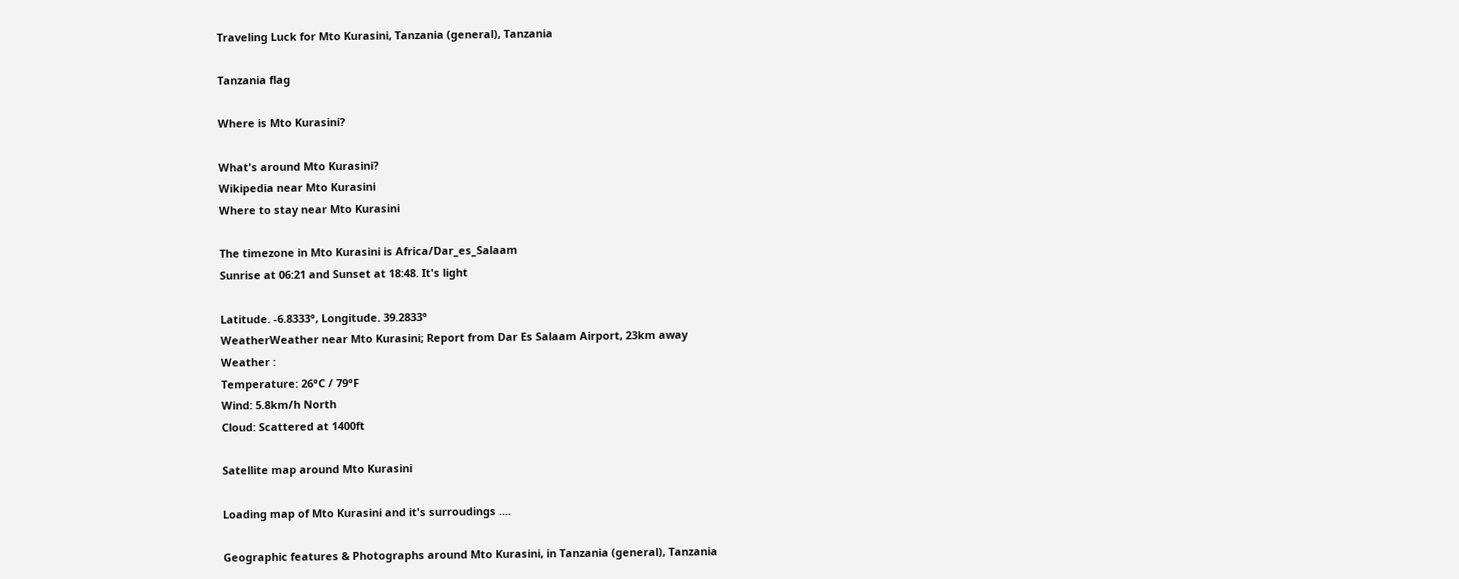Traveling Luck for Mto Kurasini, Tanzania (general), Tanzania

Tanzania flag

Where is Mto Kurasini?

What's around Mto Kurasini?
Wikipedia near Mto Kurasini
Where to stay near Mto Kurasini

The timezone in Mto Kurasini is Africa/Dar_es_Salaam
Sunrise at 06:21 and Sunset at 18:48. It's light

Latitude. -6.8333°, Longitude. 39.2833°
WeatherWeather near Mto Kurasini; Report from Dar Es Salaam Airport, 23km away
Weather :
Temperature: 26°C / 79°F
Wind: 5.8km/h North
Cloud: Scattered at 1400ft

Satellite map around Mto Kurasini

Loading map of Mto Kurasini and it's surroudings ....

Geographic features & Photographs around Mto Kurasini, in Tanzania (general), Tanzania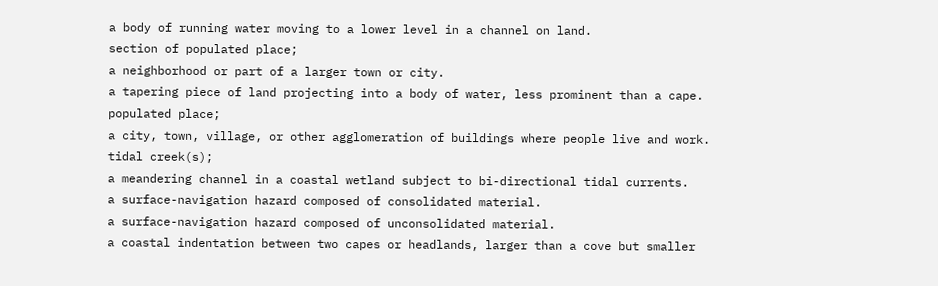a body of running water moving to a lower level in a channel on land.
section of populated place;
a neighborhood or part of a larger town or city.
a tapering piece of land projecting into a body of water, less prominent than a cape.
populated place;
a city, town, village, or other agglomeration of buildings where people live and work.
tidal creek(s);
a meandering channel in a coastal wetland subject to bi-directional tidal currents.
a surface-navigation hazard composed of consolidated material.
a surface-navigation hazard composed of unconsolidated material.
a coastal indentation between two capes or headlands, larger than a cove but smaller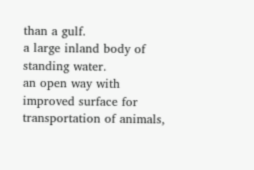than a gulf.
a large inland body of standing water.
an open way with improved surface for transportation of animals,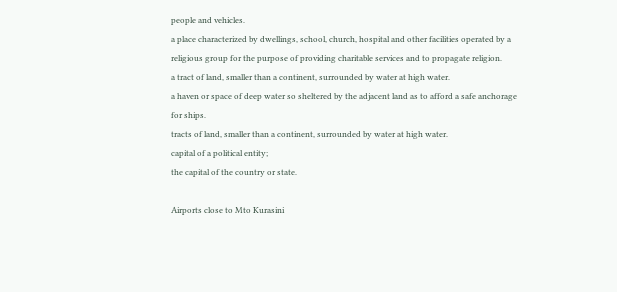people and vehicles.
a place characterized by dwellings, school, church, hospital and other facilities operated by a religious group for the purpose of providing charitable services and to propagate religion.
a tract of land, smaller than a continent, surrounded by water at high water.
a haven or space of deep water so sheltered by the adjacent land as to afford a safe anchorage for ships.
tracts of land, smaller than a continent, surrounded by water at high water.
capital of a political entity;
the capital of the country or state.

Airports close to Mto Kurasini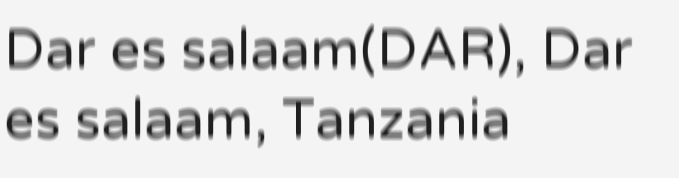Dar es salaam(DAR), Dar es salaam, Tanzania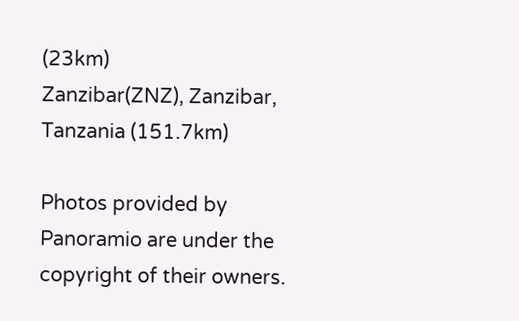(23km)
Zanzibar(ZNZ), Zanzibar, Tanzania (151.7km)

Photos provided by Panoramio are under the copyright of their owners.